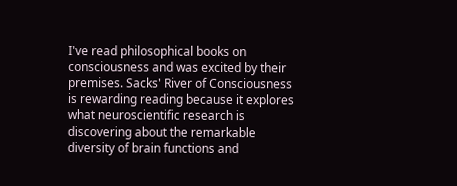I've read philosophical books on consciousness and was excited by their premises. Sacks' River of Consciousness is rewarding reading because it explores what neuroscientific research is discovering about the remarkable diversity of brain functions and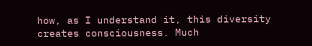how, as I understand it, this diversity creates consciousness. Much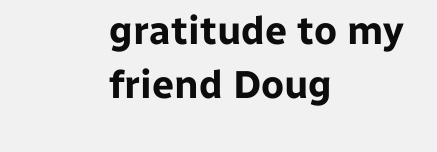gratitude to my friend Doug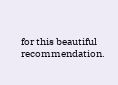for this beautiful recommendation.